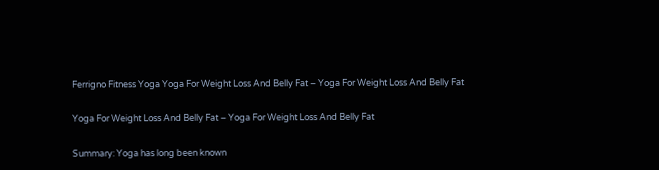Ferrigno Fitness Yoga Yoga For Weight Loss And Belly Fat – Yoga For Weight Loss And Belly Fat

Yoga For Weight Loss And Belly Fat – Yoga For Weight Loss And Belly Fat

Summary: Yoga has long been known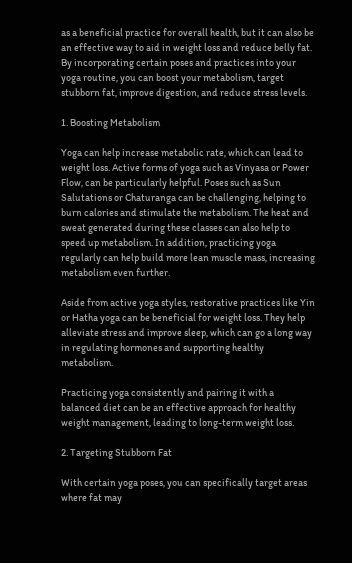as a beneficial practice for overall health, but it can also be an effective way to aid in weight loss and reduce belly fat. By incorporating certain poses and practices into your yoga routine, you can boost your metabolism, target stubborn fat, improve digestion, and reduce stress levels.

1. Boosting Metabolism

Yoga can help increase metabolic rate, which can lead to weight loss. Active forms of yoga such as Vinyasa or Power Flow, can be particularly helpful. Poses such as Sun Salutations or Chaturanga can be challenging, helping to burn calories and stimulate the metabolism. The heat and sweat generated during these classes can also help to speed up metabolism. In addition, practicing yoga regularly can help build more lean muscle mass, increasing metabolism even further.

Aside from active yoga styles, restorative practices like Yin or Hatha yoga can be beneficial for weight loss. They help alleviate stress and improve sleep, which can go a long way in regulating hormones and supporting healthy metabolism.

Practicing yoga consistently and pairing it with a balanced diet can be an effective approach for healthy weight management, leading to long-term weight loss.

2. Targeting Stubborn Fat

With certain yoga poses, you can specifically target areas where fat may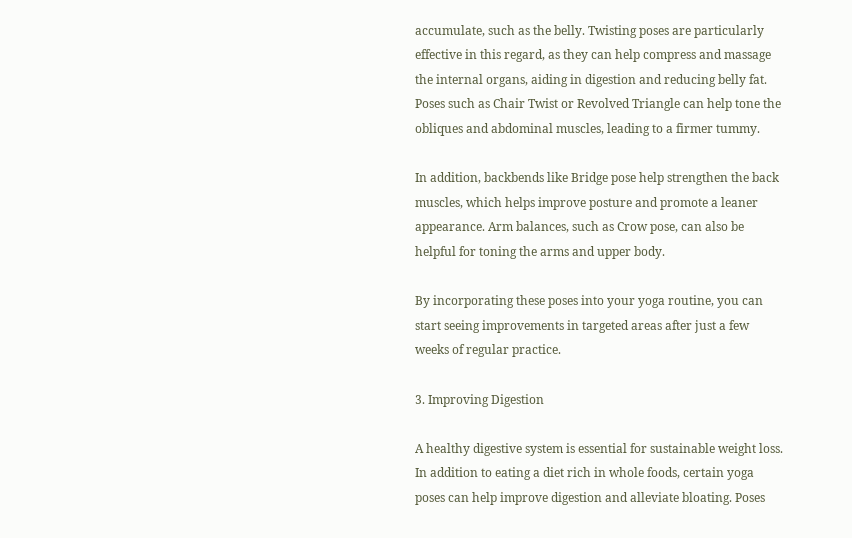accumulate, such as the belly. Twisting poses are particularly effective in this regard, as they can help compress and massage the internal organs, aiding in digestion and reducing belly fat. Poses such as Chair Twist or Revolved Triangle can help tone the obliques and abdominal muscles, leading to a firmer tummy.

In addition, backbends like Bridge pose help strengthen the back muscles, which helps improve posture and promote a leaner appearance. Arm balances, such as Crow pose, can also be helpful for toning the arms and upper body.

By incorporating these poses into your yoga routine, you can start seeing improvements in targeted areas after just a few weeks of regular practice.

3. Improving Digestion

A healthy digestive system is essential for sustainable weight loss. In addition to eating a diet rich in whole foods, certain yoga poses can help improve digestion and alleviate bloating. Poses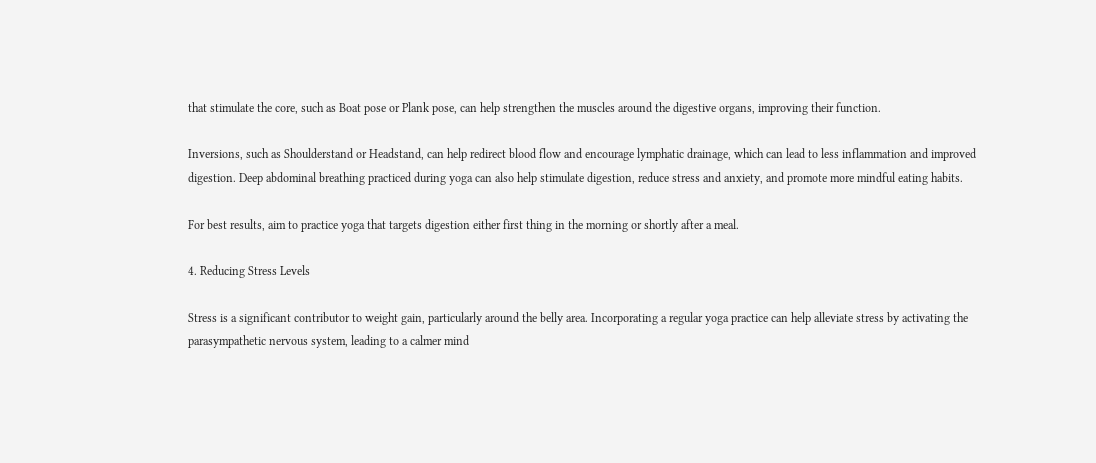that stimulate the core, such as Boat pose or Plank pose, can help strengthen the muscles around the digestive organs, improving their function.

Inversions, such as Shoulderstand or Headstand, can help redirect blood flow and encourage lymphatic drainage, which can lead to less inflammation and improved digestion. Deep abdominal breathing practiced during yoga can also help stimulate digestion, reduce stress and anxiety, and promote more mindful eating habits.

For best results, aim to practice yoga that targets digestion either first thing in the morning or shortly after a meal.

4. Reducing Stress Levels

Stress is a significant contributor to weight gain, particularly around the belly area. Incorporating a regular yoga practice can help alleviate stress by activating the parasympathetic nervous system, leading to a calmer mind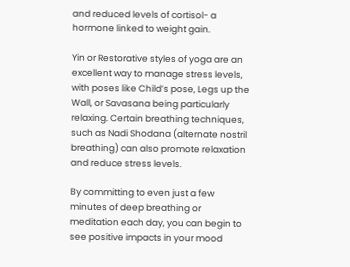and reduced levels of cortisol- a hormone linked to weight gain.

Yin or Restorative styles of yoga are an excellent way to manage stress levels, with poses like Child’s pose, Legs up the Wall, or Savasana being particularly relaxing. Certain breathing techniques, such as Nadi Shodana (alternate nostril breathing) can also promote relaxation and reduce stress levels.

By committing to even just a few minutes of deep breathing or meditation each day, you can begin to see positive impacts in your mood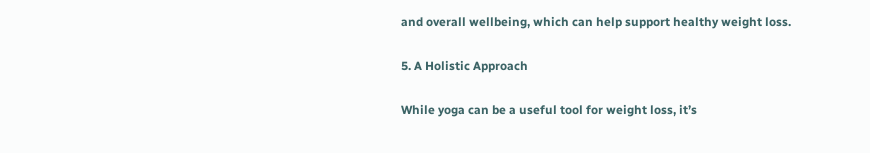and overall wellbeing, which can help support healthy weight loss.

5. A Holistic Approach

While yoga can be a useful tool for weight loss, it’s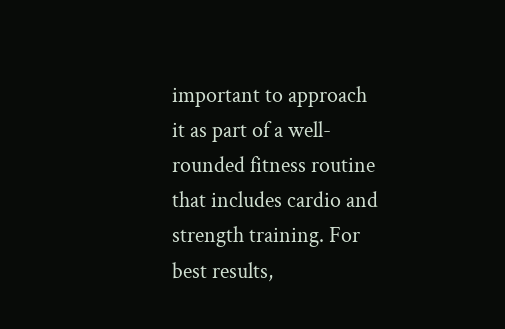important to approach it as part of a well-rounded fitness routine that includes cardio and strength training. For best results,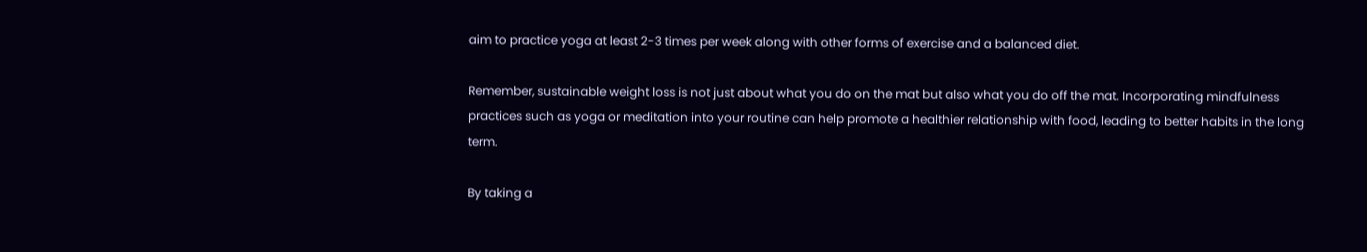aim to practice yoga at least 2-3 times per week along with other forms of exercise and a balanced diet.

Remember, sustainable weight loss is not just about what you do on the mat but also what you do off the mat. Incorporating mindfulness practices such as yoga or meditation into your routine can help promote a healthier relationship with food, leading to better habits in the long term.

By taking a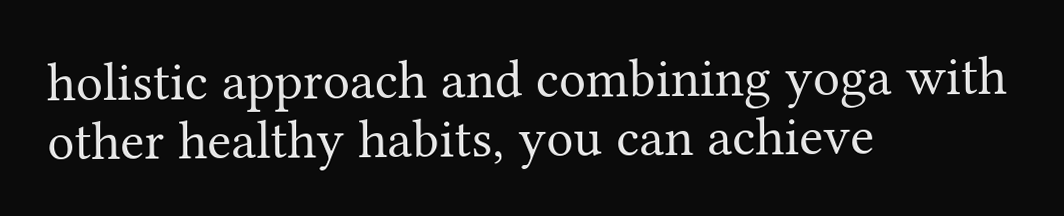holistic approach and combining yoga with other healthy habits, you can achieve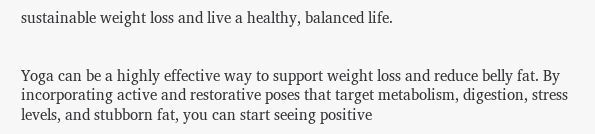sustainable weight loss and live a healthy, balanced life.


Yoga can be a highly effective way to support weight loss and reduce belly fat. By incorporating active and restorative poses that target metabolism, digestion, stress levels, and stubborn fat, you can start seeing positive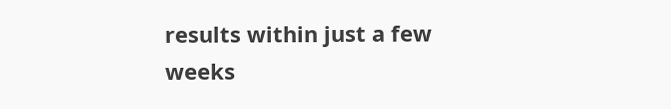results within just a few weeks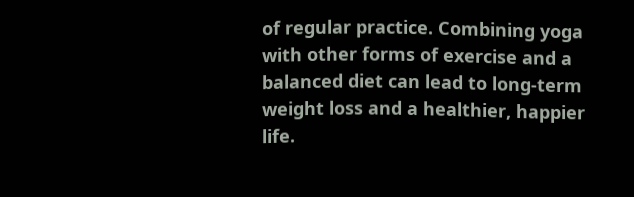of regular practice. Combining yoga with other forms of exercise and a balanced diet can lead to long-term weight loss and a healthier, happier life.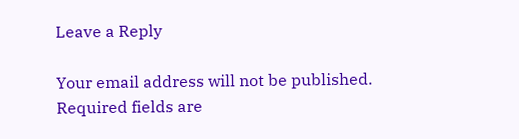Leave a Reply

Your email address will not be published. Required fields are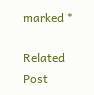marked *

Related Post